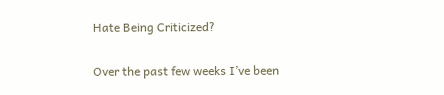Hate Being Criticized?

Over the past few weeks I’ve been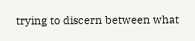trying to discern between what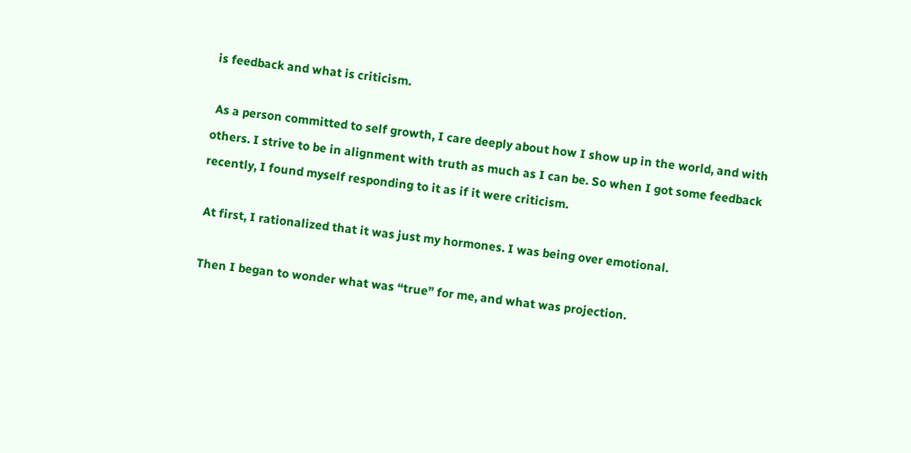is feedback and what is criticism.

 As a person committed to self growth, I care deeply about how I show up in the world, and with others. I strive to be in alignment with truth as much as I can be. So when I got some feedback recently, I found myself responding to it as if it were criticism.

 At first, I rationalized that it was just my hormones. I was being over emotional.

 Then I began to wonder what was “true” for me, and what was projection.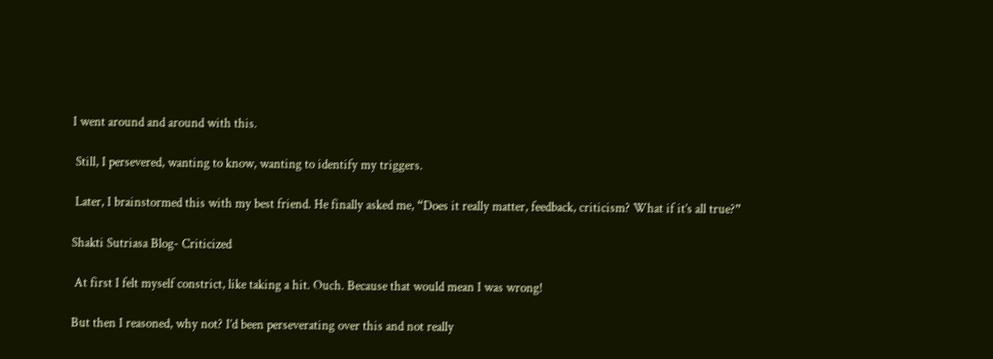I went around and around with this.

 Still, I persevered, wanting to know, wanting to identify my triggers.

 Later, I brainstormed this with my best friend. He finally asked me, “Does it really matter, feedback, criticism? What if it’s all true?”

Shakti Sutriasa Blog- Criticized

 At first I felt myself constrict, like taking a hit. Ouch. Because that would mean I was wrong!

But then I reasoned, why not? I’d been perseverating over this and not really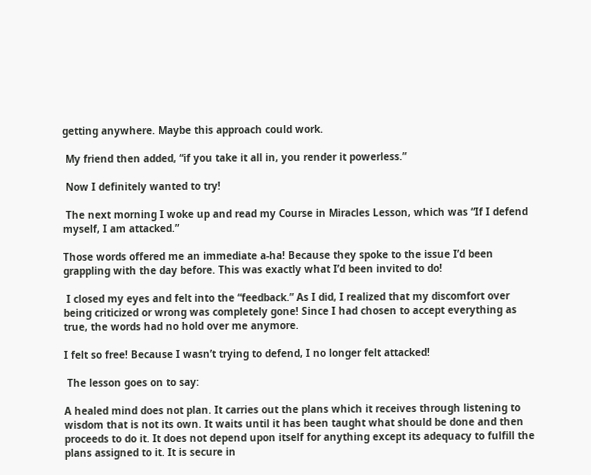getting anywhere. Maybe this approach could work.

 My friend then added, “if you take it all in, you render it powerless.”

 Now I definitely wanted to try!

 The next morning I woke up and read my Course in Miracles Lesson, which was “If I defend myself, I am attacked.”

Those words offered me an immediate a-ha! Because they spoke to the issue I’d been grappling with the day before. This was exactly what I’d been invited to do!

 I closed my eyes and felt into the “feedback.” As I did, I realized that my discomfort over being criticized or wrong was completely gone! Since I had chosen to accept everything as true, the words had no hold over me anymore.

I felt so free! Because I wasn’t trying to defend, I no longer felt attacked!

 The lesson goes on to say:

A healed mind does not plan. It carries out the plans which it receives through listening to wisdom that is not its own. It waits until it has been taught what should be done and then proceeds to do it. It does not depend upon itself for anything except its adequacy to fulfill the plans assigned to it. It is secure in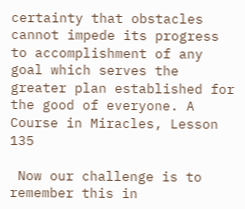certainty that obstacles cannot impede its progress to accomplishment of any goal which serves the greater plan established for the good of everyone. A Course in Miracles, Lesson 135

 Now our challenge is to remember this in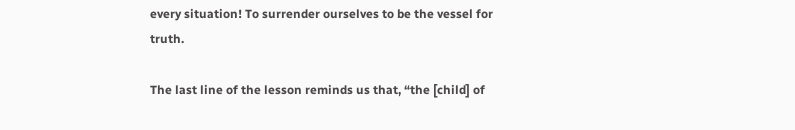every situation! To surrender ourselves to be the vessel for truth.

The last line of the lesson reminds us that, “the [child] of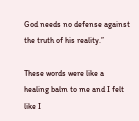God needs no defense against the truth of his reality.”

These words were like a healing balm to me and I felt like I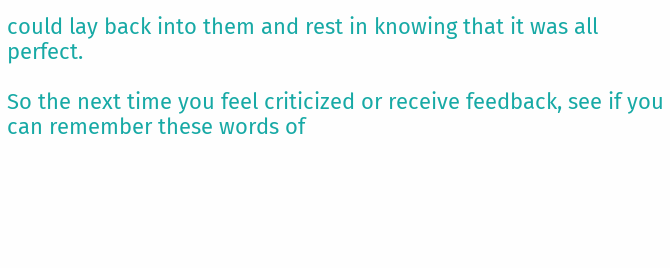could lay back into them and rest in knowing that it was all perfect.

So the next time you feel criticized or receive feedback, see if you can remember these words of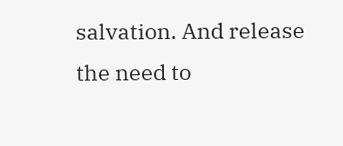salvation. And release the need to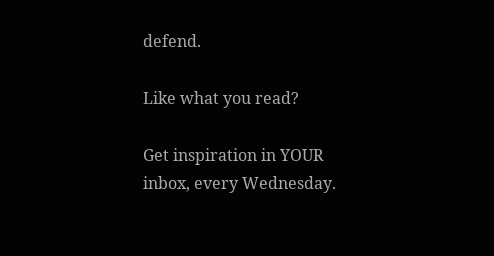defend.

Like what you read?

Get inspiration in YOUR inbox, every Wednesday.